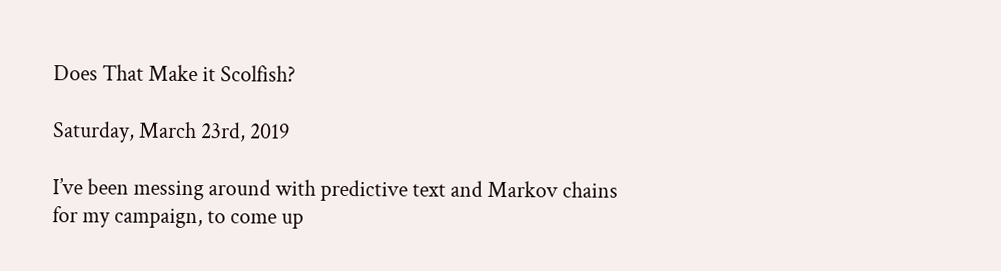Does That Make it Scolfish?

Saturday, March 23rd, 2019

I’ve been messing around with predictive text and Markov chains for my campaign, to come up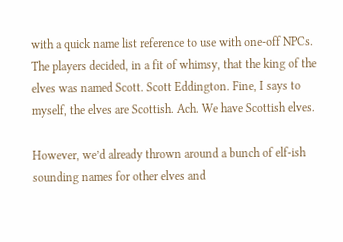with a quick name list reference to use with one-off NPCs. The players decided, in a fit of whimsy, that the king of the elves was named Scott. Scott Eddington. Fine, I says to myself, the elves are Scottish. Ach. We have Scottish elves.

However, we’d already thrown around a bunch of elf-ish sounding names for other elves and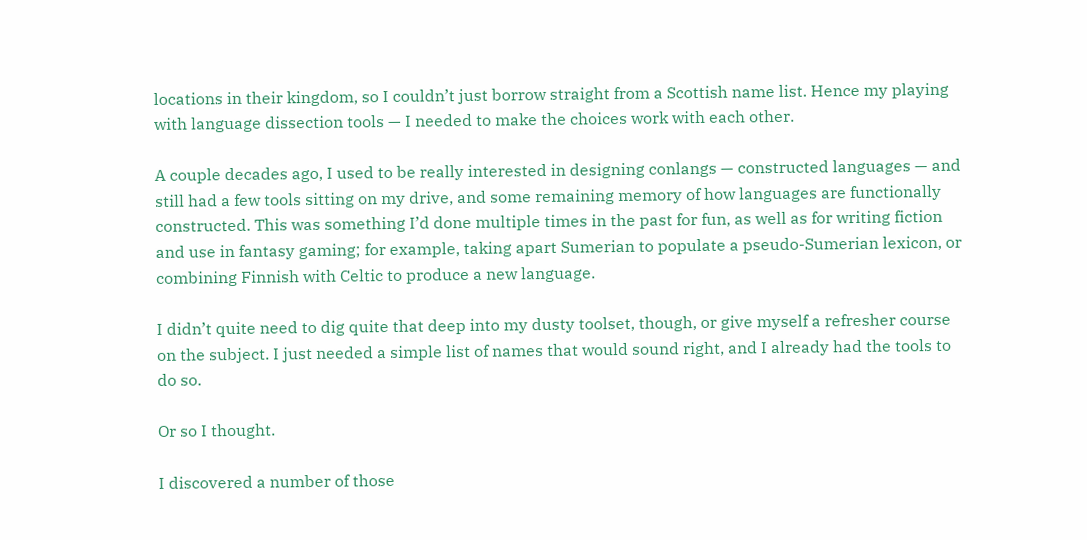locations in their kingdom, so I couldn’t just borrow straight from a Scottish name list. Hence my playing with language dissection tools — I needed to make the choices work with each other.

A couple decades ago, I used to be really interested in designing conlangs — constructed languages — and still had a few tools sitting on my drive, and some remaining memory of how languages are functionally constructed. This was something I’d done multiple times in the past for fun, as well as for writing fiction and use in fantasy gaming; for example, taking apart Sumerian to populate a pseudo-Sumerian lexicon, or combining Finnish with Celtic to produce a new language.

I didn’t quite need to dig quite that deep into my dusty toolset, though, or give myself a refresher course on the subject. I just needed a simple list of names that would sound right, and I already had the tools to do so.

Or so I thought.

I discovered a number of those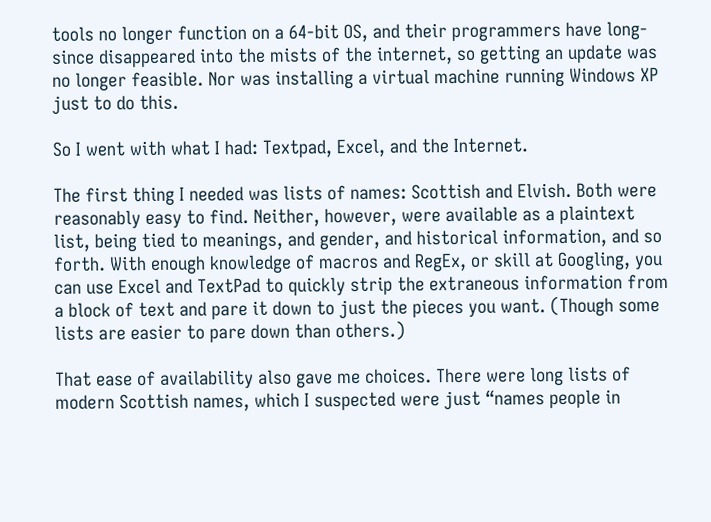tools no longer function on a 64-bit OS, and their programmers have long-since disappeared into the mists of the internet, so getting an update was no longer feasible. Nor was installing a virtual machine running Windows XP just to do this.

So I went with what I had: Textpad, Excel, and the Internet.

The first thing I needed was lists of names: Scottish and Elvish. Both were reasonably easy to find. Neither, however, were available as a plaintext list, being tied to meanings, and gender, and historical information, and so forth. With enough knowledge of macros and RegEx, or skill at Googling, you can use Excel and TextPad to quickly strip the extraneous information from a block of text and pare it down to just the pieces you want. (Though some lists are easier to pare down than others.)

That ease of availability also gave me choices. There were long lists of modern Scottish names, which I suspected were just “names people in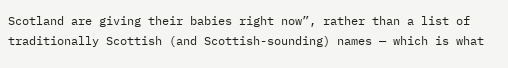Scotland are giving their babies right now”, rather than a list of traditionally Scottish (and Scottish-sounding) names — which is what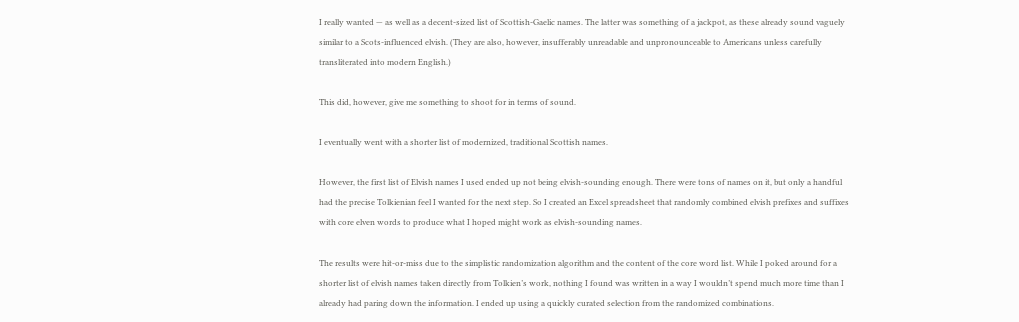I really wanted — as well as a decent-sized list of Scottish-Gaelic names. The latter was something of a jackpot, as these already sound vaguely similar to a Scots-influenced elvish. (They are also, however, insufferably unreadable and unpronounceable to Americans unless carefully transliterated into modern English.)

This did, however, give me something to shoot for in terms of sound.

I eventually went with a shorter list of modernized, traditional Scottish names.

However, the first list of Elvish names I used ended up not being elvish-sounding enough. There were tons of names on it, but only a handful had the precise Tolkienian feel I wanted for the next step. So I created an Excel spreadsheet that randomly combined elvish prefixes and suffixes with core elven words to produce what I hoped might work as elvish-sounding names.

The results were hit-or-miss due to the simplistic randomization algorithm and the content of the core word list. While I poked around for a shorter list of elvish names taken directly from Tolkien’s work, nothing I found was written in a way I wouldn’t spend much more time than I already had paring down the information. I ended up using a quickly curated selection from the randomized combinations.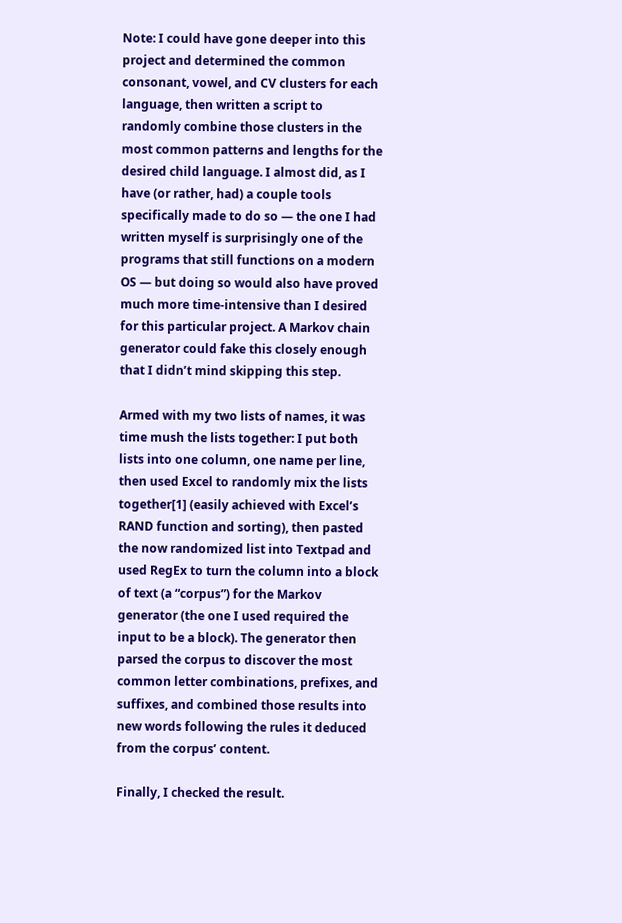Note: I could have gone deeper into this project and determined the common consonant, vowel, and CV clusters for each language, then written a script to randomly combine those clusters in the most common patterns and lengths for the desired child language. I almost did, as I have (or rather, had) a couple tools specifically made to do so — the one I had written myself is surprisingly one of the programs that still functions on a modern OS — but doing so would also have proved much more time-intensive than I desired for this particular project. A Markov chain generator could fake this closely enough that I didn’t mind skipping this step.

Armed with my two lists of names, it was time mush the lists together: I put both lists into one column, one name per line, then used Excel to randomly mix the lists together[1] (easily achieved with Excel’s RAND function and sorting), then pasted the now randomized list into Textpad and used RegEx to turn the column into a block of text (a “corpus”) for the Markov generator (the one I used required the input to be a block). The generator then parsed the corpus to discover the most common letter combinations, prefixes, and suffixes, and combined those results into new words following the rules it deduced from the corpus’ content.

Finally, I checked the result.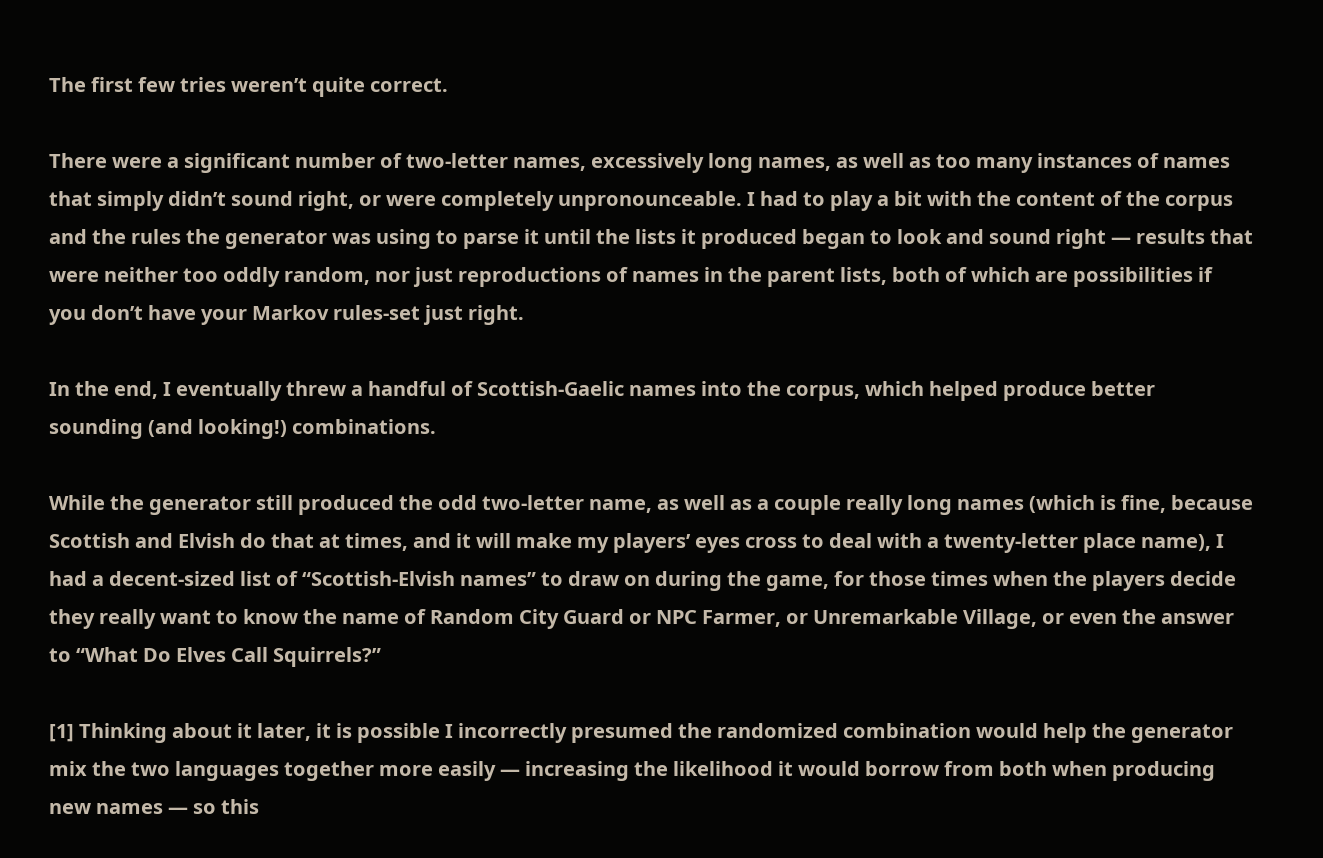The first few tries weren’t quite correct.

There were a significant number of two-letter names, excessively long names, as well as too many instances of names that simply didn’t sound right, or were completely unpronounceable. I had to play a bit with the content of the corpus and the rules the generator was using to parse it until the lists it produced began to look and sound right — results that were neither too oddly random, nor just reproductions of names in the parent lists, both of which are possibilities if you don’t have your Markov rules-set just right.

In the end, I eventually threw a handful of Scottish-Gaelic names into the corpus, which helped produce better sounding (and looking!) combinations.

While the generator still produced the odd two-letter name, as well as a couple really long names (which is fine, because Scottish and Elvish do that at times, and it will make my players’ eyes cross to deal with a twenty-letter place name), I had a decent-sized list of “Scottish-Elvish names” to draw on during the game, for those times when the players decide they really want to know the name of Random City Guard or NPC Farmer, or Unremarkable Village, or even the answer to “What Do Elves Call Squirrels?”

[1] Thinking about it later, it is possible I incorrectly presumed the randomized combination would help the generator mix the two languages together more easily — increasing the likelihood it would borrow from both when producing new names — so this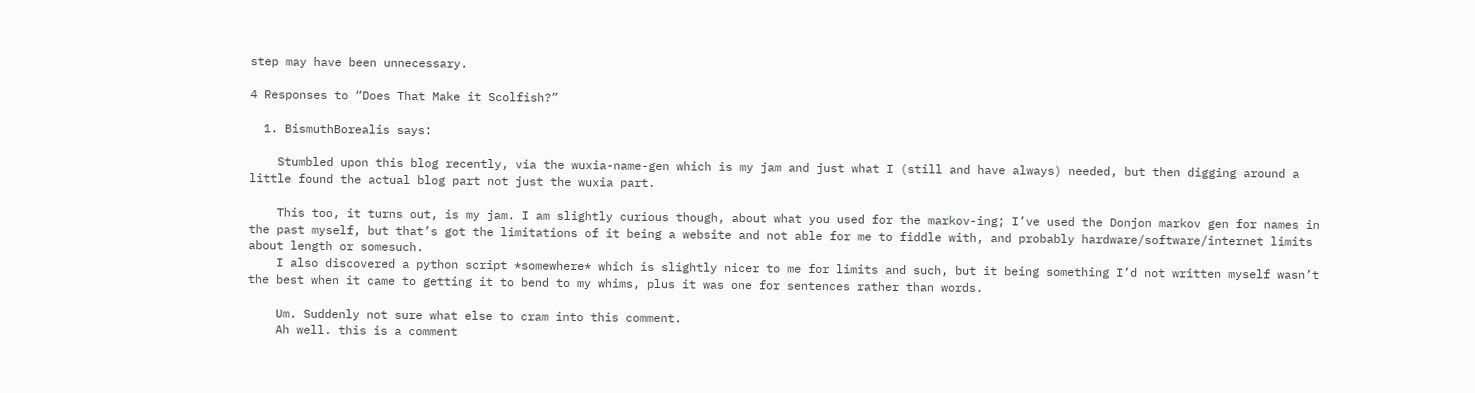step may have been unnecessary.

4 Responses to “Does That Make it Scolfish?”

  1. BismuthBorealis says:

    Stumbled upon this blog recently, via the wuxia-name-gen which is my jam and just what I (still and have always) needed, but then digging around a little found the actual blog part not just the wuxia part.

    This too, it turns out, is my jam. I am slightly curious though, about what you used for the markov-ing; I’ve used the Donjon markov gen for names in the past myself, but that’s got the limitations of it being a website and not able for me to fiddle with, and probably hardware/software/internet limits about length or somesuch.
    I also discovered a python script *somewhere* which is slightly nicer to me for limits and such, but it being something I’d not written myself wasn’t the best when it came to getting it to bend to my whims, plus it was one for sentences rather than words.

    Um. Suddenly not sure what else to cram into this comment.
    Ah well. this is a comment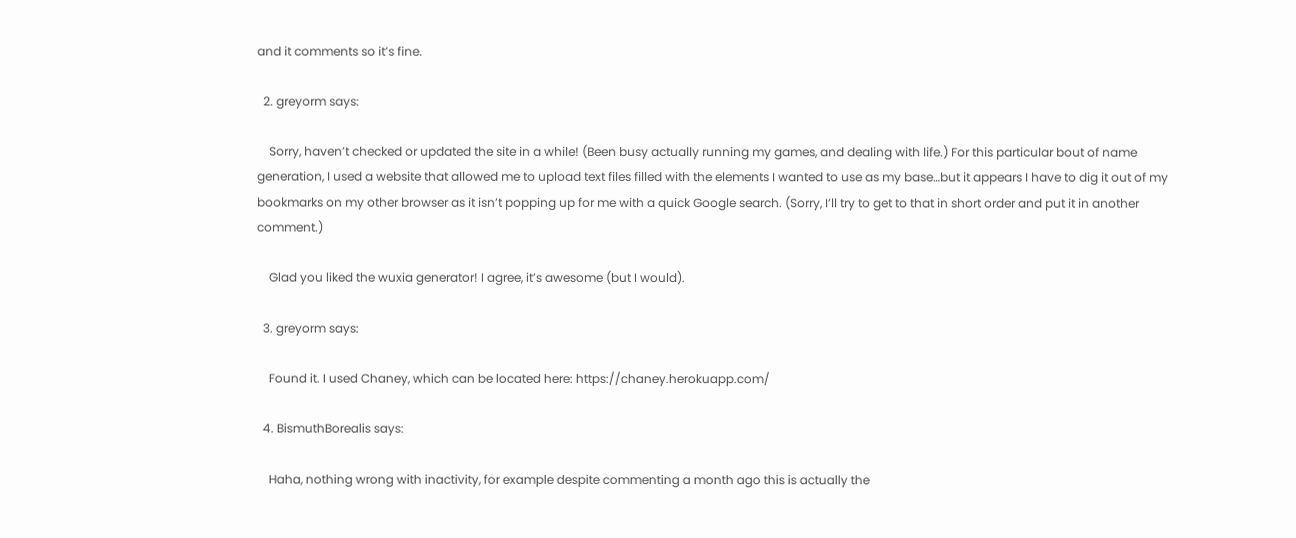and it comments so it’s fine.

  2. greyorm says:

    Sorry, haven’t checked or updated the site in a while! (Been busy actually running my games, and dealing with life.) For this particular bout of name generation, I used a website that allowed me to upload text files filled with the elements I wanted to use as my base…but it appears I have to dig it out of my bookmarks on my other browser as it isn’t popping up for me with a quick Google search. (Sorry, I’ll try to get to that in short order and put it in another comment.)

    Glad you liked the wuxia generator! I agree, it’s awesome (but I would).

  3. greyorm says:

    Found it. I used Chaney, which can be located here: https://chaney.herokuapp.com/

  4. BismuthBorealis says:

    Haha, nothing wrong with inactivity, for example despite commenting a month ago this is actually the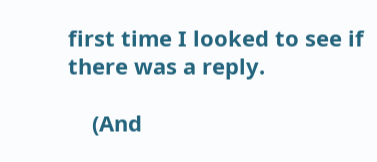first time I looked to see if there was a reply.

    (And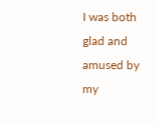I was both glad and amused by my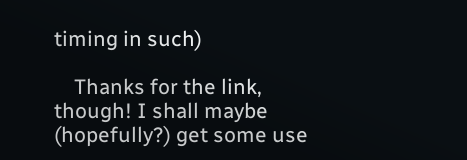timing in such)

    Thanks for the link, though! I shall maybe (hopefully?) get some use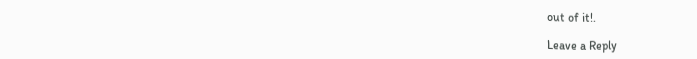out of it!.

Leave a Reply